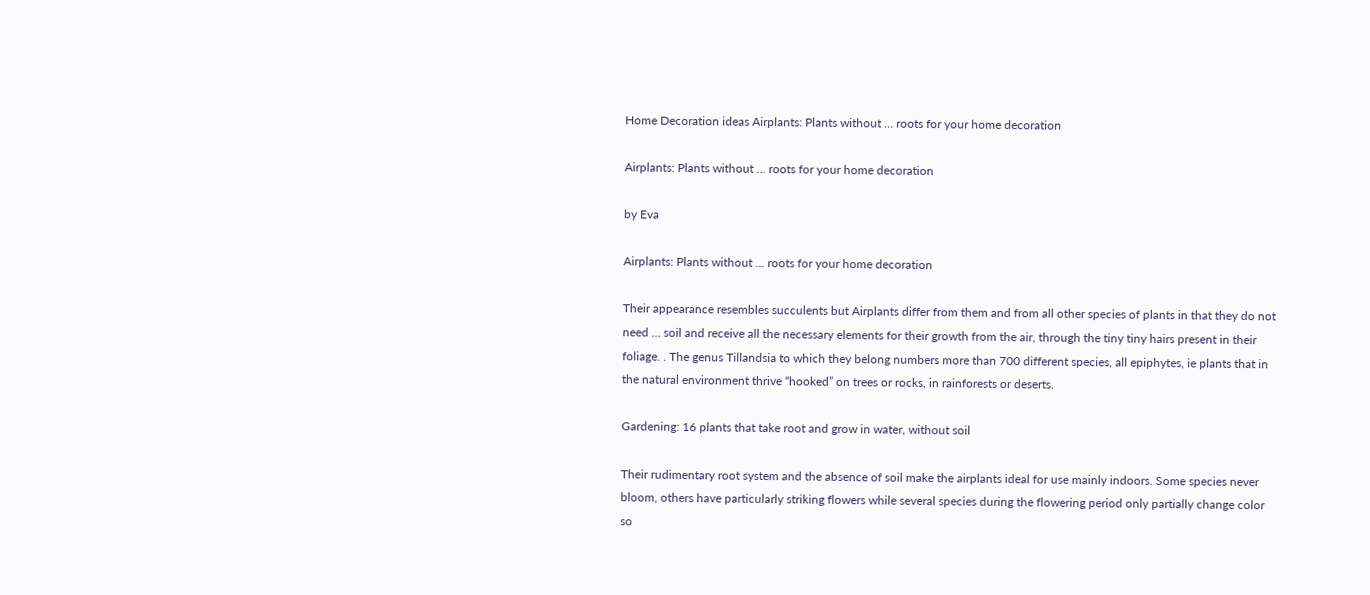Home Decoration ideas Airplants: Plants without … roots for your home decoration

Airplants: Plants without … roots for your home decoration

by Eva

Airplants: Plants without … roots for your home decoration

Their appearance resembles succulents but Airplants differ from them and from all other species of plants in that they do not need … soil and receive all the necessary elements for their growth from the air, through the tiny tiny hairs present in their foliage. . The genus Tillandsia to which they belong numbers more than 700 different species, all epiphytes, ie plants that in the natural environment thrive “hooked” on trees or rocks, in rainforests or deserts.

Gardening: 16 plants that take root and grow in water, without soil

Their rudimentary root system and the absence of soil make the airplants ideal for use mainly indoors. Some species never bloom, others have particularly striking flowers while several species during the flowering period only partially change color so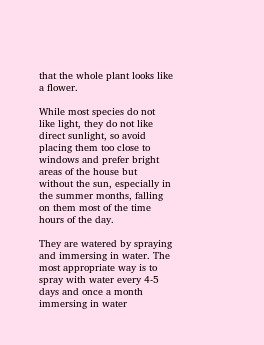that the whole plant looks like a flower.

While most species do not like light, they do not like direct sunlight, so avoid placing them too close to windows and prefer bright areas of the house but without the sun, especially in the summer months, falling on them most of the time hours of the day.

They are watered by spraying and immersing in water. The most appropriate way is to spray with water every 4-5 days and once a month immersing in water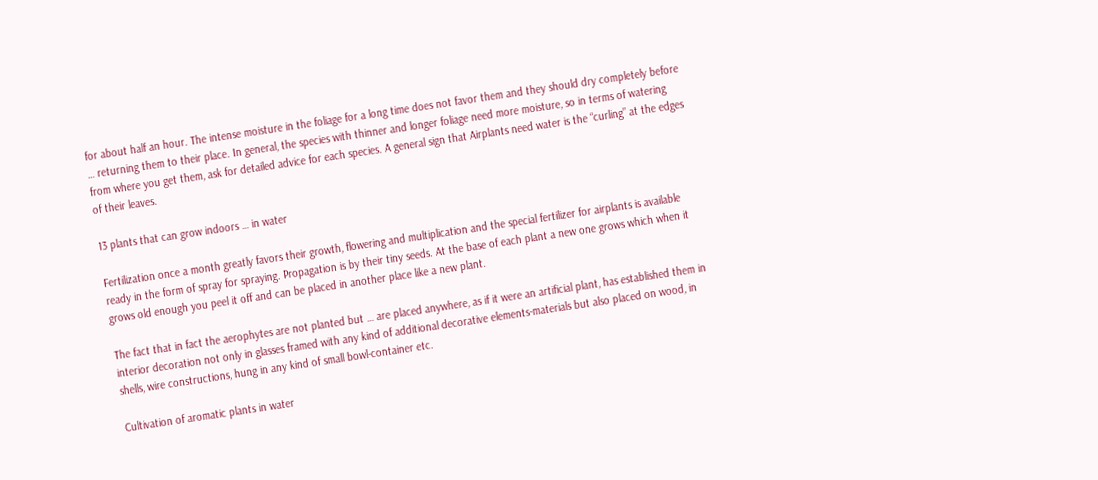for about half an hour. The intense moisture in the foliage for a long time does not favor them and they should dry completely before … returning them to their place. In general, the species with thinner and longer foliage need more moisture, so in terms of watering from where you get them, ask for detailed advice for each species. A general sign that Airplants need water is the “curling” at the edges of their leaves.

13 plants that can grow indoors … in water

Fertilization once a month greatly favors their growth, flowering and multiplication and the special fertilizer for airplants is available ready in the form of spray for spraying. Propagation is by their tiny seeds. At the base of each plant a new one grows which when it grows old enough you peel it off and can be placed in another place like a new plant.

The fact that in fact the aerophytes are not planted but … are placed anywhere, as if it were an artificial plant, has established them in interior decoration not only in glasses framed with any kind of additional decorative elements-materials but also placed on wood, in shells, wire constructions, hung in any kind of small bowl-container etc.

Cultivation of aromatic plants in water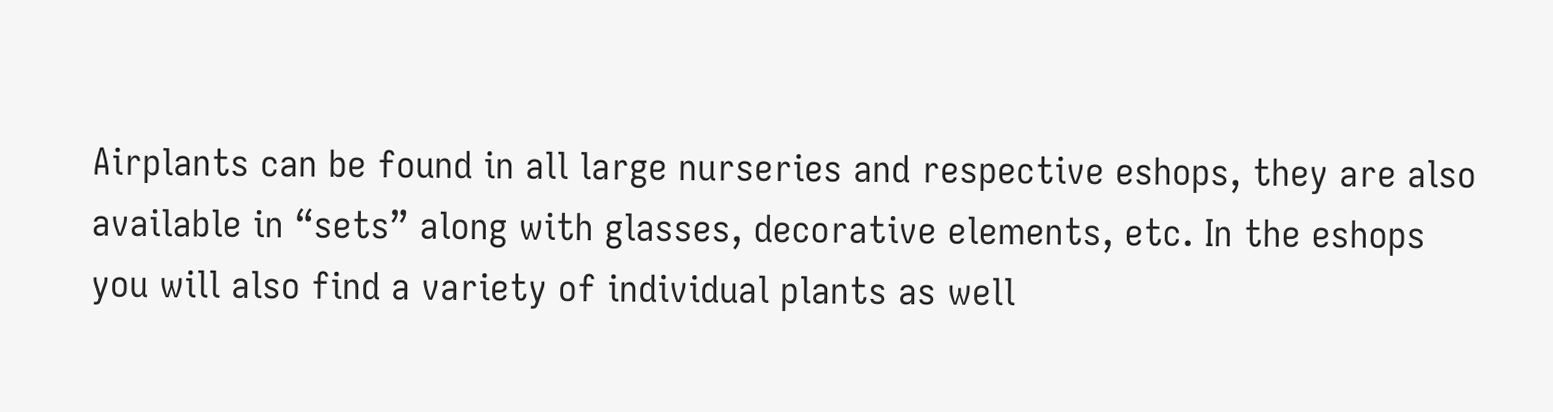Airplants can be found in all large nurseries and respective eshops, they are also available in “sets” along with glasses, decorative elements, etc. In the eshops you will also find a variety of individual plants as well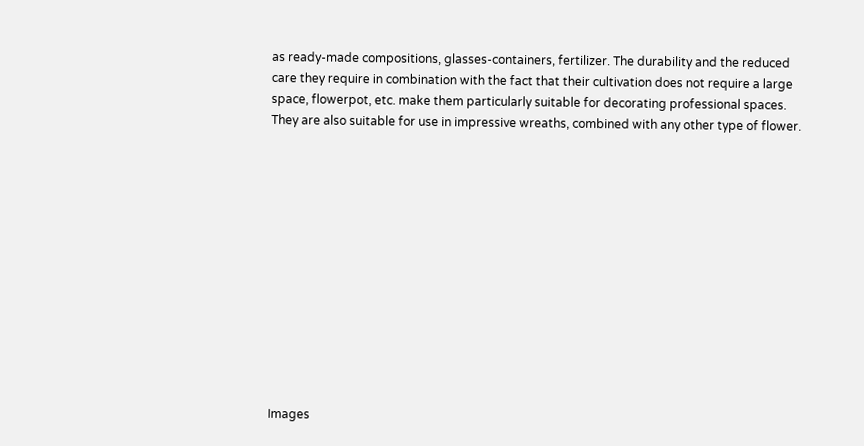as ready-made compositions, glasses-containers, fertilizer. The durability and the reduced care they require in combination with the fact that their cultivation does not require a large space, flowerpot, etc. make them particularly suitable for decorating professional spaces. They are also suitable for use in impressive wreaths, combined with any other type of flower.













Images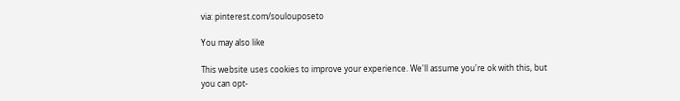via: pinterest.com/soulouposeto

You may also like

This website uses cookies to improve your experience. We'll assume you're ok with this, but you can opt-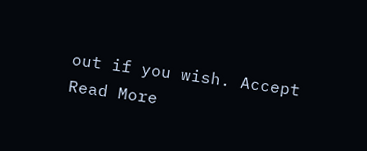out if you wish. Accept Read More